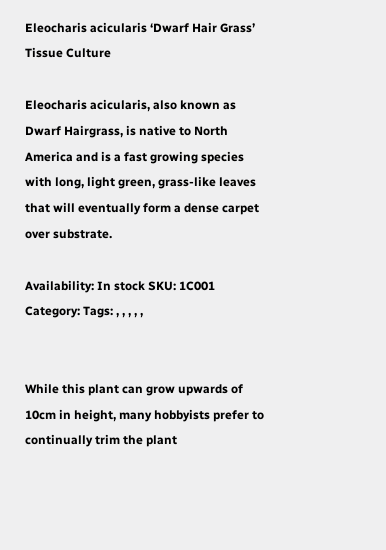Eleocharis acicularis ‘Dwarf Hair Grass’ Tissue Culture

Eleocharis acicularis, also known as Dwarf Hairgrass, is native to North America and is a fast growing species with long, light green, grass-like leaves that will eventually form a dense carpet over substrate.

Availability: In stock SKU: 1C001 Category: Tags: , , , , ,


While this plant can grow upwards of 10cm in height, many hobbyists prefer to continually trim the plant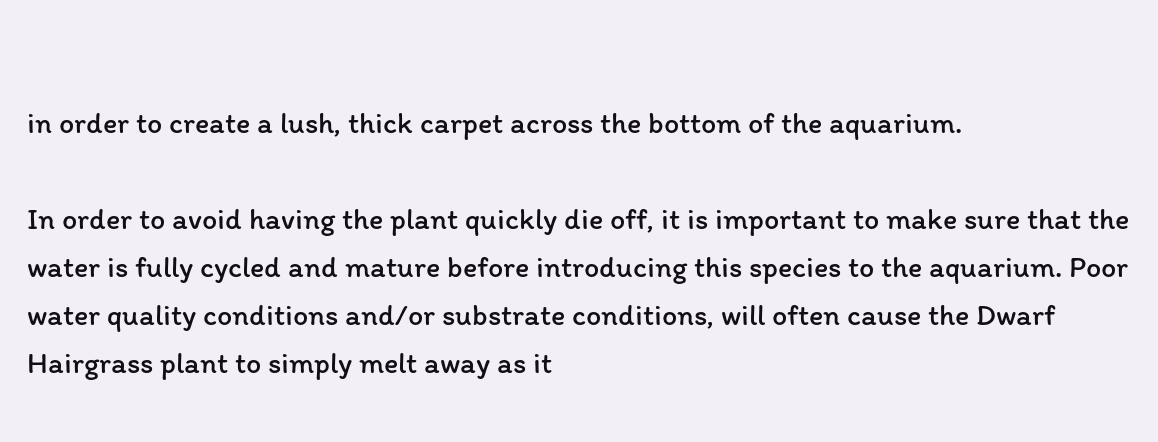in order to create a lush, thick carpet across the bottom of the aquarium.

In order to avoid having the plant quickly die off, it is important to make sure that the water is fully cycled and mature before introducing this species to the aquarium. Poor water quality conditions and/or substrate conditions, will often cause the Dwarf Hairgrass plant to simply melt away as it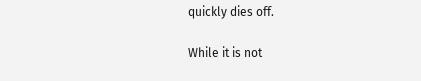quickly dies off.

While it is not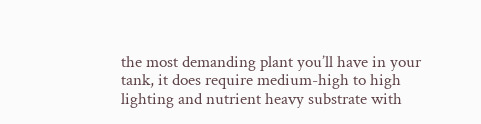the most demanding plant you’ll have in your tank, it does require medium-high to high lighting and nutrient heavy substrate with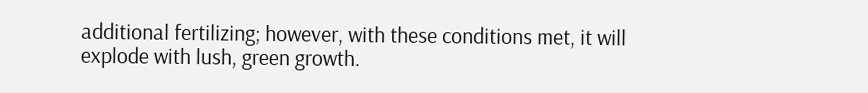additional fertilizing; however, with these conditions met, it will explode with lush, green growth.